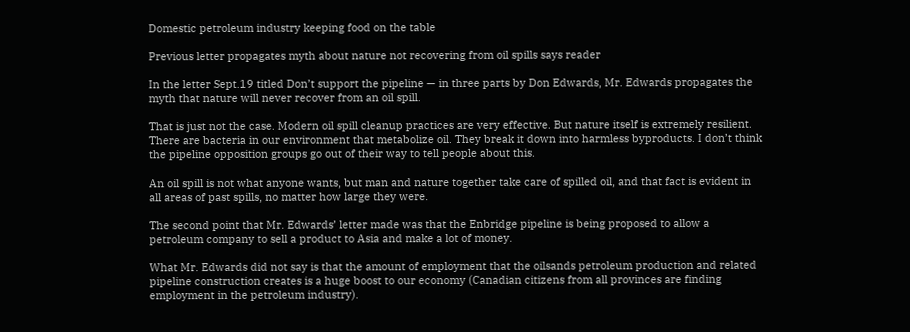Domestic petroleum industry keeping food on the table

Previous letter propagates myth about nature not recovering from oil spills says reader

In the letter Sept.19 titled Don’t support the pipeline — in three parts by Don Edwards, Mr. Edwards propagates the myth that nature will never recover from an oil spill.

That is just not the case. Modern oil spill cleanup practices are very effective. But nature itself is extremely resilient. There are bacteria in our environment that metabolize oil. They break it down into harmless byproducts. I don’t think the pipeline opposition groups go out of their way to tell people about this.

An oil spill is not what anyone wants, but man and nature together take care of spilled oil, and that fact is evident in all areas of past spills, no matter how large they were.

The second point that Mr. Edwards’ letter made was that the Enbridge pipeline is being proposed to allow a petroleum company to sell a product to Asia and make a lot of money.

What Mr. Edwards did not say is that the amount of employment that the oilsands petroleum production and related pipeline construction creates is a huge boost to our economy (Canadian citizens from all provinces are finding employment in the petroleum industry).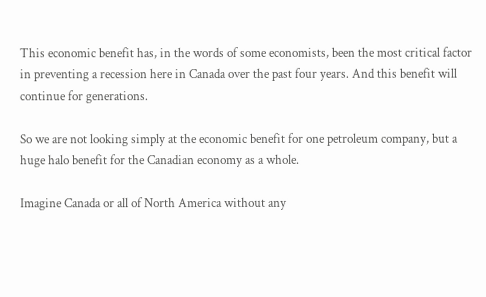This economic benefit has, in the words of some economists, been the most critical factor in preventing a recession here in Canada over the past four years. And this benefit will continue for generations.

So we are not looking simply at the economic benefit for one petroleum company, but a huge halo benefit for the Canadian economy as a whole.

Imagine Canada or all of North America without any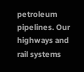petroleum pipelines. Our highways and rail systems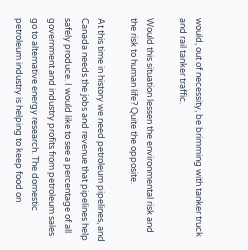would, out of necessity, be brimming with tanker truck and rail tanker traffic.

Would this situation lessen the environmental risk and the risk to human life? Quite the opposite.

At this time in history we need petroleum pipelines, and Canada needs the jobs and revenue that pipelines help safely produce. I would like to see a percentage of all government and industry profits from petroleum sales go to alternative energy research. The domestic petroleum industry is helping to keep food on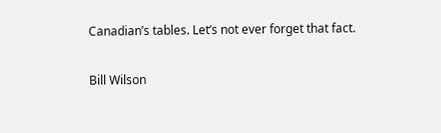Canadian’s tables. Let’s not ever forget that fact.

Bill Wilson